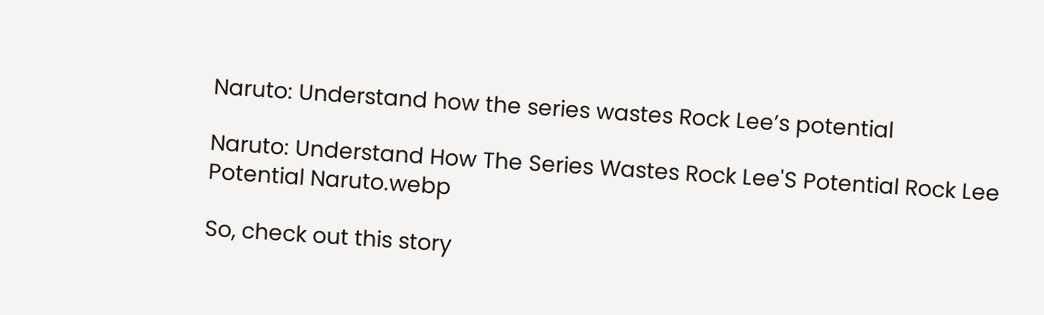Naruto: Understand how the series wastes Rock Lee’s potential

Naruto: Understand How The Series Wastes Rock Lee'S Potential Rock Lee Potential Naruto.webp

So, check out this story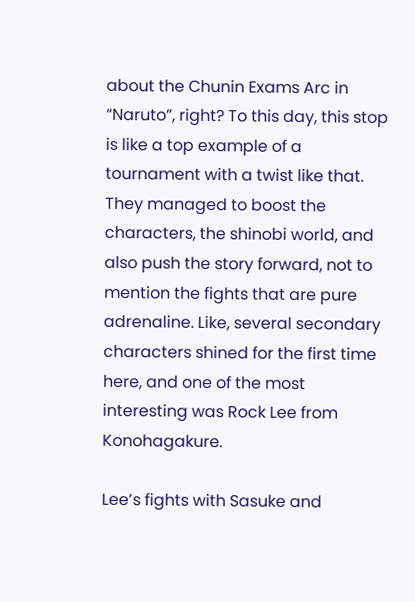about the Chunin Exams Arc in “Naruto”, right? To this day, this stop is like a top example of a tournament with a twist like that. They managed to boost the characters, the shinobi world, and also push the story forward, not to mention the fights that are pure adrenaline. Like, several secondary characters shined for the first time here, and one of the most interesting was Rock Lee from Konohagakure.

Lee’s fights with Sasuke and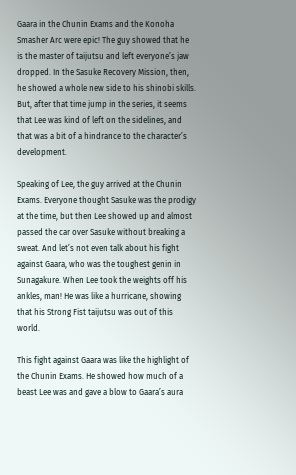Gaara in the Chunin Exams and the Konoha Smasher Arc were epic! The guy showed that he is the master of taijutsu and left everyone’s jaw dropped. In the Sasuke Recovery Mission, then, he showed a whole new side to his shinobi skills. But, after that time jump in the series, it seems that Lee was kind of left on the sidelines, and that was a bit of a hindrance to the character’s development.

Speaking of Lee, the guy arrived at the Chunin Exams. Everyone thought Sasuke was the prodigy at the time, but then Lee showed up and almost passed the car over Sasuke without breaking a sweat. And let’s not even talk about his fight against Gaara, who was the toughest genin in Sunagakure. When Lee took the weights off his ankles, man! He was like a hurricane, showing that his Strong Fist taijutsu was out of this world.

This fight against Gaara was like the highlight of the Chunin Exams. He showed how much of a beast Lee was and gave a blow to Gaara’s aura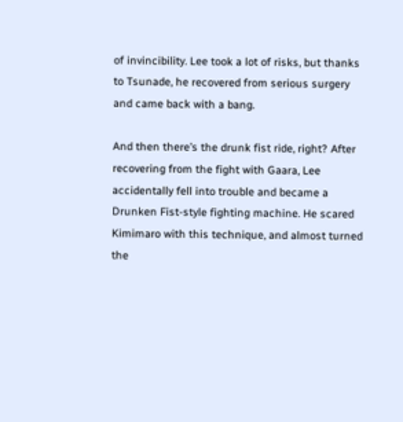of invincibility. Lee took a lot of risks, but thanks to Tsunade, he recovered from serious surgery and came back with a bang.

And then there’s the drunk fist ride, right? After recovering from the fight with Gaara, Lee accidentally fell into trouble and became a Drunken Fist-style fighting machine. He scared Kimimaro with this technique, and almost turned the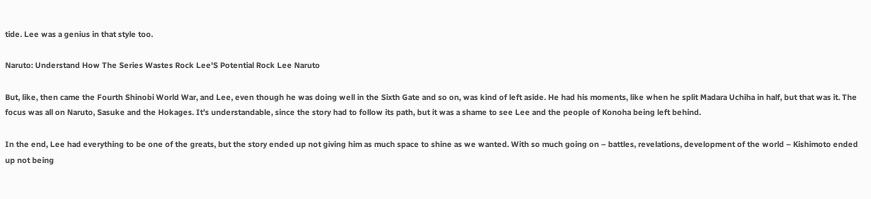tide. Lee was a genius in that style too.

Naruto: Understand How The Series Wastes Rock Lee'S Potential Rock Lee Naruto

But, like, then came the Fourth Shinobi World War, and Lee, even though he was doing well in the Sixth Gate and so on, was kind of left aside. He had his moments, like when he split Madara Uchiha in half, but that was it. The focus was all on Naruto, Sasuke and the Hokages. It’s understandable, since the story had to follow its path, but it was a shame to see Lee and the people of Konoha being left behind.

In the end, Lee had everything to be one of the greats, but the story ended up not giving him as much space to shine as we wanted. With so much going on – battles, revelations, development of the world – Kishimoto ended up not being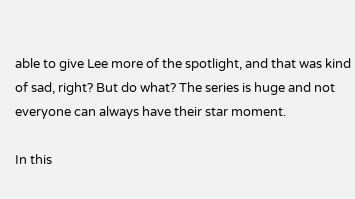able to give Lee more of the spotlight, and that was kind of sad, right? But do what? The series is huge and not everyone can always have their star moment.

In this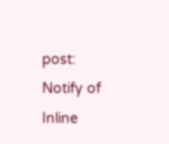post:
Notify of
Inline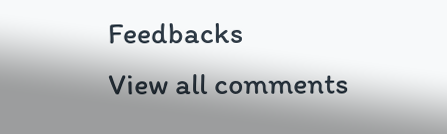Feedbacks
View all comments